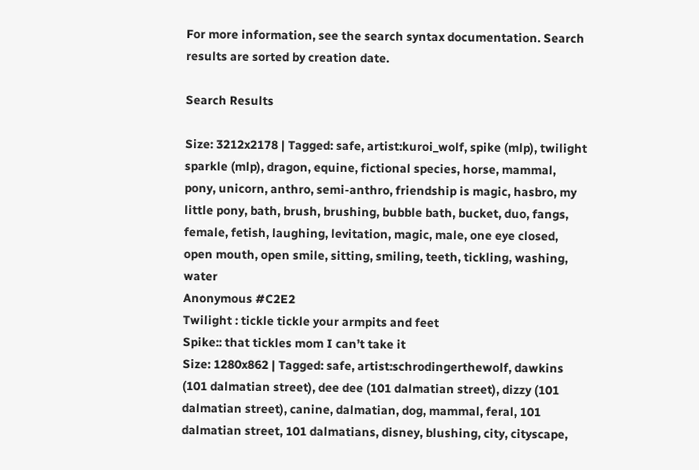For more information, see the search syntax documentation. Search results are sorted by creation date.

Search Results

Size: 3212x2178 | Tagged: safe, artist:kuroi_wolf, spike (mlp), twilight sparkle (mlp), dragon, equine, fictional species, horse, mammal, pony, unicorn, anthro, semi-anthro, friendship is magic, hasbro, my little pony, bath, brush, brushing, bubble bath, bucket, duo, fangs, female, fetish, laughing, levitation, magic, male, one eye closed, open mouth, open smile, sitting, smiling, teeth, tickling, washing, water
Anonymous #C2E2
Twilight : tickle tickle your armpits and feet
Spike:: that tickles mom I can’t take it
Size: 1280x862 | Tagged: safe, artist:schrodingerthewolf, dawkins (101 dalmatian street), dee dee (101 dalmatian street), dizzy (101 dalmatian street), canine, dalmatian, dog, mammal, feral, 101 dalmatian street, 101 dalmatians, disney, blushing, city, cityscape,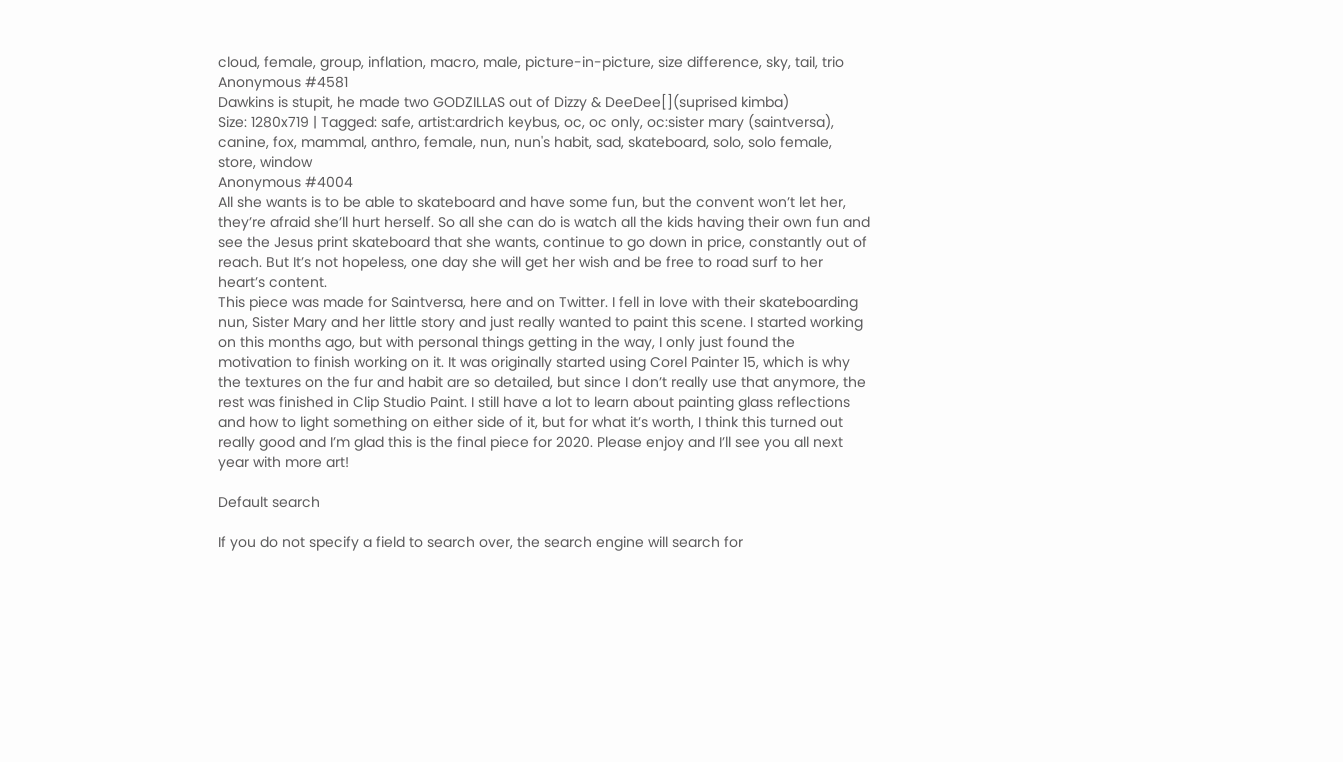cloud, female, group, inflation, macro, male, picture-in-picture, size difference, sky, tail, trio
Anonymous #4581
Dawkins is stupit, he made two GODZILLAS out of Dizzy & DeeDee[](suprised kimba)
Size: 1280x719 | Tagged: safe, artist:ardrich keybus, oc, oc only, oc:sister mary (saintversa), canine, fox, mammal, anthro, female, nun, nun's habit, sad, skateboard, solo, solo female, store, window
Anonymous #4004
All she wants is to be able to skateboard and have some fun, but the convent won’t let her, they’re afraid she’ll hurt herself. So all she can do is watch all the kids having their own fun and see the Jesus print skateboard that she wants, continue to go down in price, constantly out of reach. But It’s not hopeless, one day she will get her wish and be free to road surf to her heart’s content.
This piece was made for Saintversa, here and on Twitter. I fell in love with their skateboarding nun, Sister Mary and her little story and just really wanted to paint this scene. I started working on this months ago, but with personal things getting in the way, I only just found the motivation to finish working on it. It was originally started using Corel Painter 15, which is why the textures on the fur and habit are so detailed, but since I don’t really use that anymore, the rest was finished in Clip Studio Paint. I still have a lot to learn about painting glass reflections and how to light something on either side of it, but for what it’s worth, I think this turned out really good and I’m glad this is the final piece for 2020. Please enjoy and I’ll see you all next year with more art!

Default search

If you do not specify a field to search over, the search engine will search for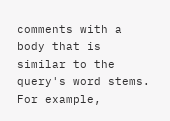comments with a body that is similar to the query's word stems. For example,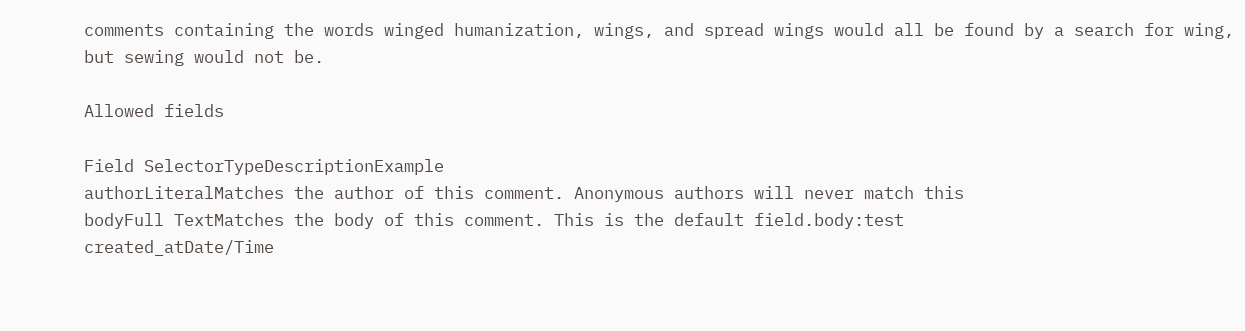comments containing the words winged humanization, wings, and spread wings would all be found by a search for wing, but sewing would not be.

Allowed fields

Field SelectorTypeDescriptionExample
authorLiteralMatches the author of this comment. Anonymous authors will never match this
bodyFull TextMatches the body of this comment. This is the default field.body:test
created_atDate/Time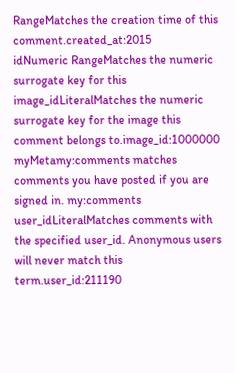RangeMatches the creation time of this comment.created_at:2015
idNumeric RangeMatches the numeric surrogate key for this
image_idLiteralMatches the numeric surrogate key for the image this comment belongs to.image_id:1000000
myMetamy:comments matches comments you have posted if you are signed in. my:comments
user_idLiteralMatches comments with the specified user_id. Anonymous users will never match this term.user_id:211190